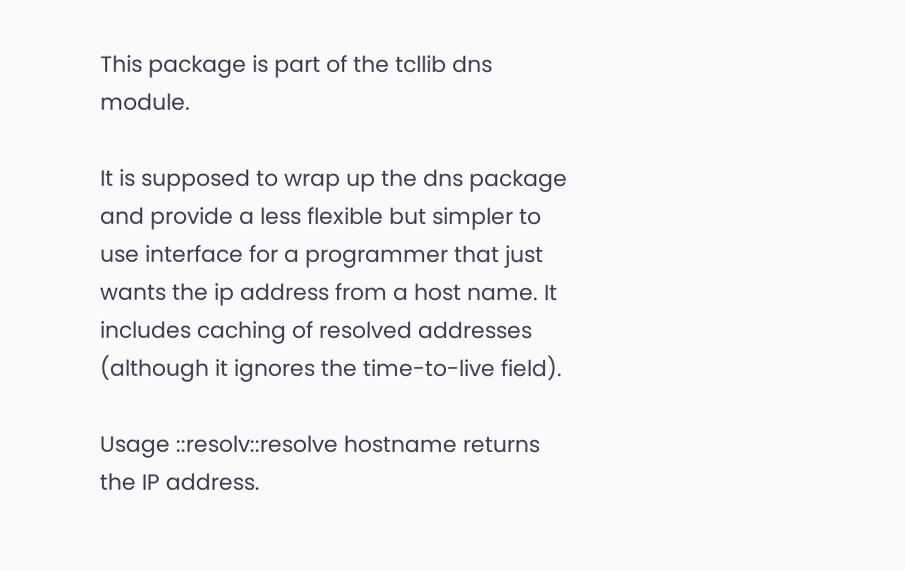This package is part of the tcllib dns module.

It is supposed to wrap up the dns package and provide a less flexible but simpler to use interface for a programmer that just wants the ip address from a host name. It includes caching of resolved addresses (although it ignores the time-to-live field).

Usage ::resolv::resolve hostname returns the IP address.